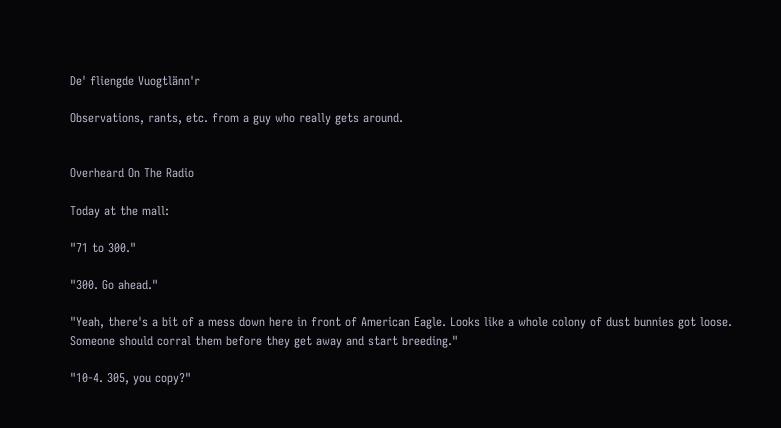De' fliengde Vuogtlänn'r

Observations, rants, etc. from a guy who really gets around.


Overheard On The Radio

Today at the mall:

"71 to 300."

"300. Go ahead."

"Yeah, there's a bit of a mess down here in front of American Eagle. Looks like a whole colony of dust bunnies got loose. Someone should corral them before they get away and start breeding."

"10-4. 305, you copy?"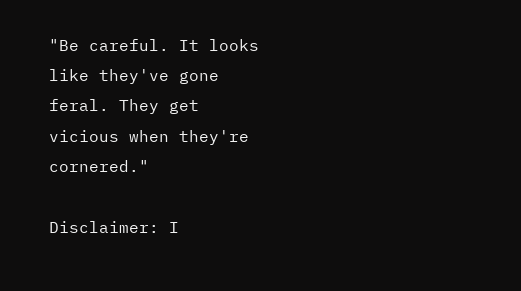"Be careful. It looks like they've gone feral. They get vicious when they're cornered."

Disclaimer: I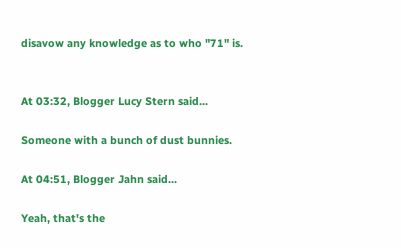disavow any knowledge as to who "71" is.


At 03:32, Blogger Lucy Stern said...

Someone with a bunch of dust bunnies.

At 04:51, Blogger Jahn said...

Yeah, that's the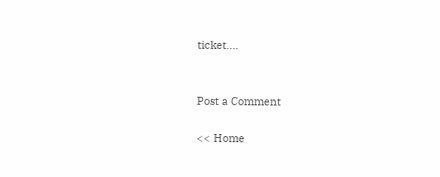ticket....


Post a Comment

<< Home